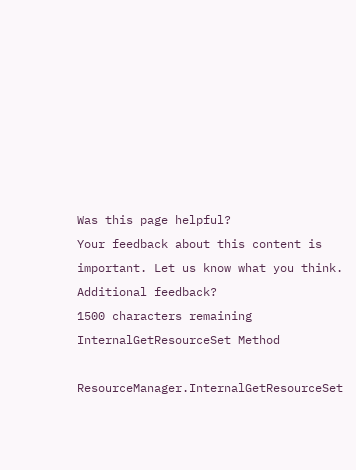Was this page helpful?
Your feedback about this content is important. Let us know what you think.
Additional feedback?
1500 characters remaining
InternalGetResourceSet Method

ResourceManager.InternalGetResourceSet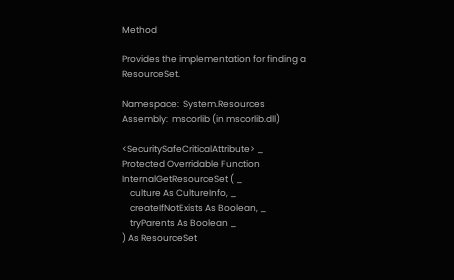Method

Provides the implementation for finding a ResourceSet.

Namespace:  System.Resources
Assembly:  mscorlib (in mscorlib.dll)

<SecuritySafeCriticalAttribute> _
Protected Overridable Function InternalGetResourceSet ( _
    culture As CultureInfo, _
    createIfNotExists As Boolean, _
    tryParents As Boolean _
) As ResourceSet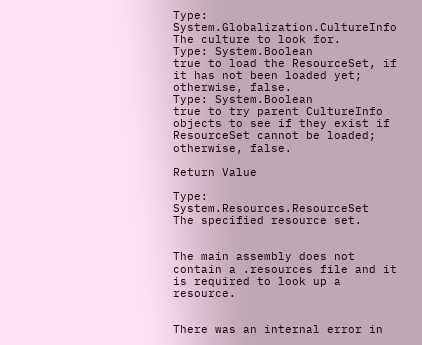Type: System.Globalization.CultureInfo
The culture to look for.
Type: System.Boolean
true to load the ResourceSet, if it has not been loaded yet; otherwise, false.
Type: System.Boolean
true to try parent CultureInfo objects to see if they exist if ResourceSet cannot be loaded; otherwise, false.

Return Value

Type: System.Resources.ResourceSet
The specified resource set.


The main assembly does not contain a .resources file and it is required to look up a resource.


There was an internal error in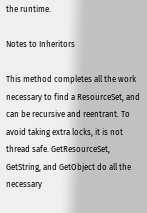the runtime.

Notes to Inheritors

This method completes all the work necessary to find a ResourceSet, and can be recursive and reentrant. To avoid taking extra locks, it is not thread safe. GetResourceSet, GetString, and GetObject do all the necessary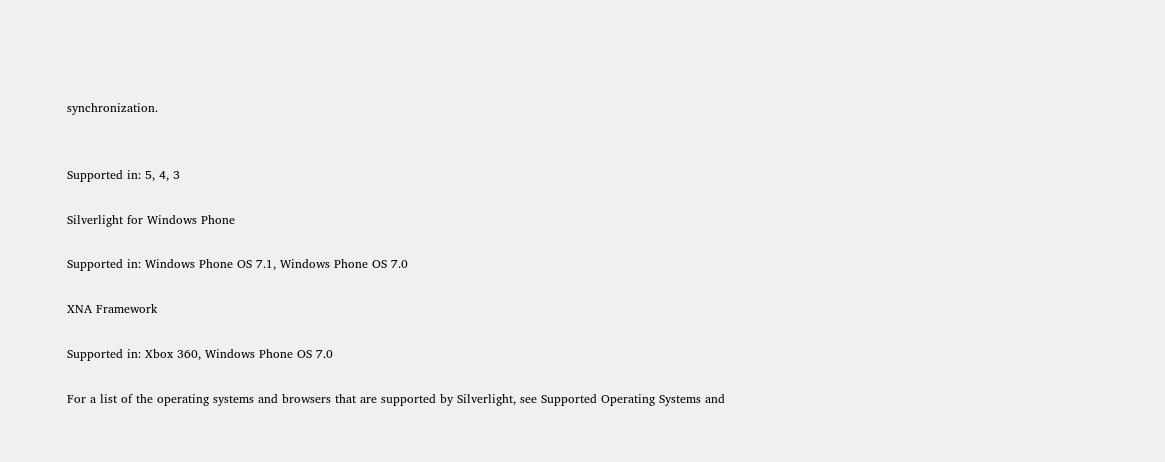synchronization.


Supported in: 5, 4, 3

Silverlight for Windows Phone

Supported in: Windows Phone OS 7.1, Windows Phone OS 7.0

XNA Framework

Supported in: Xbox 360, Windows Phone OS 7.0

For a list of the operating systems and browsers that are supported by Silverlight, see Supported Operating Systems and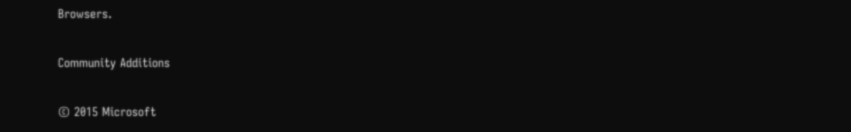Browsers.

Community Additions

© 2015 Microsoft